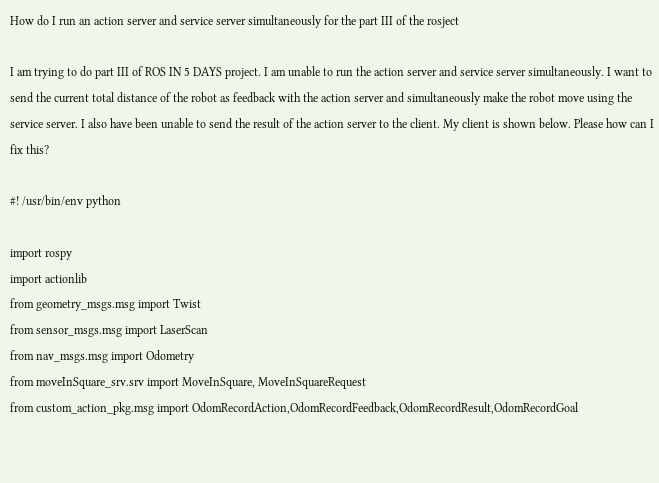How do I run an action server and service server simultaneously for the part III of the rosject

I am trying to do part III of ROS IN 5 DAYS project. I am unable to run the action server and service server simultaneously. I want to send the current total distance of the robot as feedback with the action server and simultaneously make the robot move using the service server. I also have been unable to send the result of the action server to the client. My client is shown below. Please how can I fix this?

#! /usr/bin/env python

import rospy
import actionlib
from geometry_msgs.msg import Twist
from sensor_msgs.msg import LaserScan
from nav_msgs.msg import Odometry
from moveInSquare_srv.srv import MoveInSquare, MoveInSquareRequest
from custom_action_pkg.msg import OdomRecordAction,OdomRecordFeedback,OdomRecordResult,OdomRecordGoal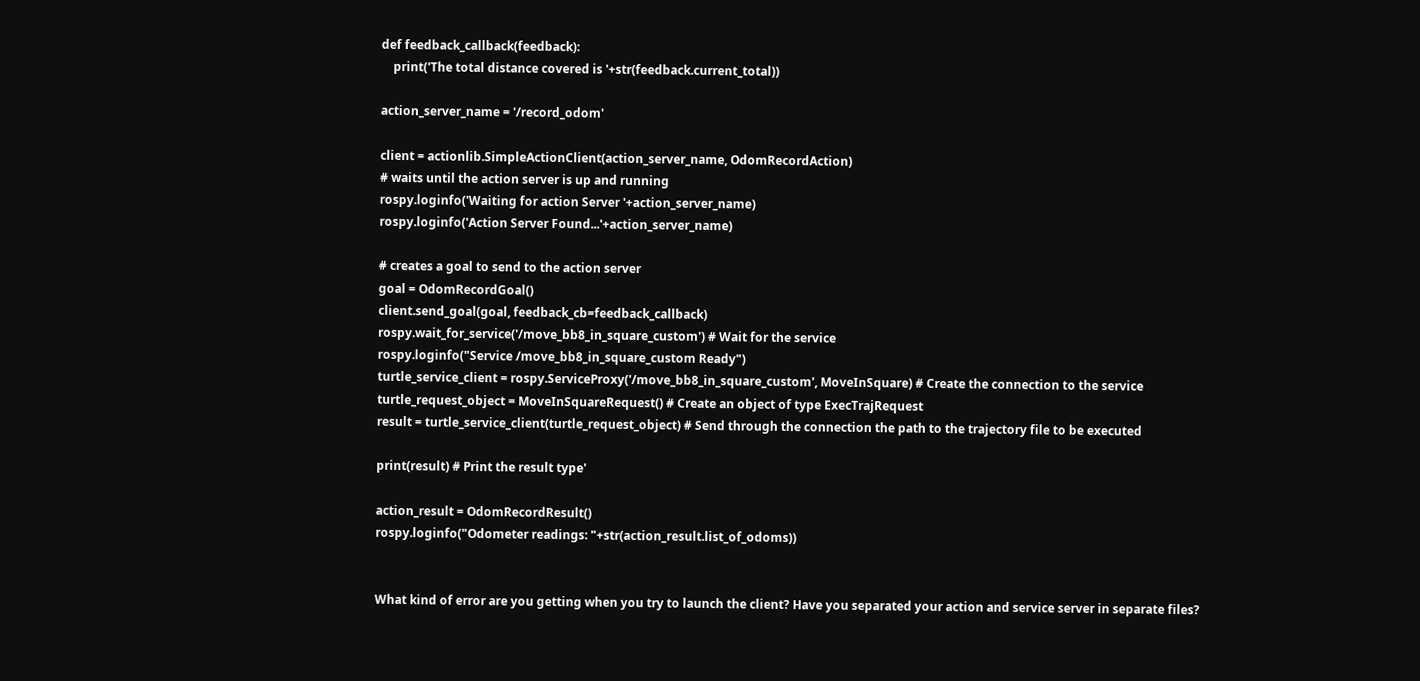def feedback_callback(feedback):
    print('The total distance covered is '+str(feedback.current_total))

action_server_name = '/record_odom'

client = actionlib.SimpleActionClient(action_server_name, OdomRecordAction)
# waits until the action server is up and running
rospy.loginfo('Waiting for action Server '+action_server_name)
rospy.loginfo('Action Server Found...'+action_server_name)

# creates a goal to send to the action server
goal = OdomRecordGoal()
client.send_goal(goal, feedback_cb=feedback_callback)
rospy.wait_for_service('/move_bb8_in_square_custom') # Wait for the service
rospy.loginfo("Service /move_bb8_in_square_custom Ready")
turtle_service_client = rospy.ServiceProxy('/move_bb8_in_square_custom', MoveInSquare) # Create the connection to the service
turtle_request_object = MoveInSquareRequest() # Create an object of type ExecTrajRequest
result = turtle_service_client(turtle_request_object) # Send through the connection the path to the trajectory file to be executed

print(result) # Print the result type'

action_result = OdomRecordResult()
rospy.loginfo("Odometer readings: "+str(action_result.list_of_odoms))


What kind of error are you getting when you try to launch the client? Have you separated your action and service server in separate files?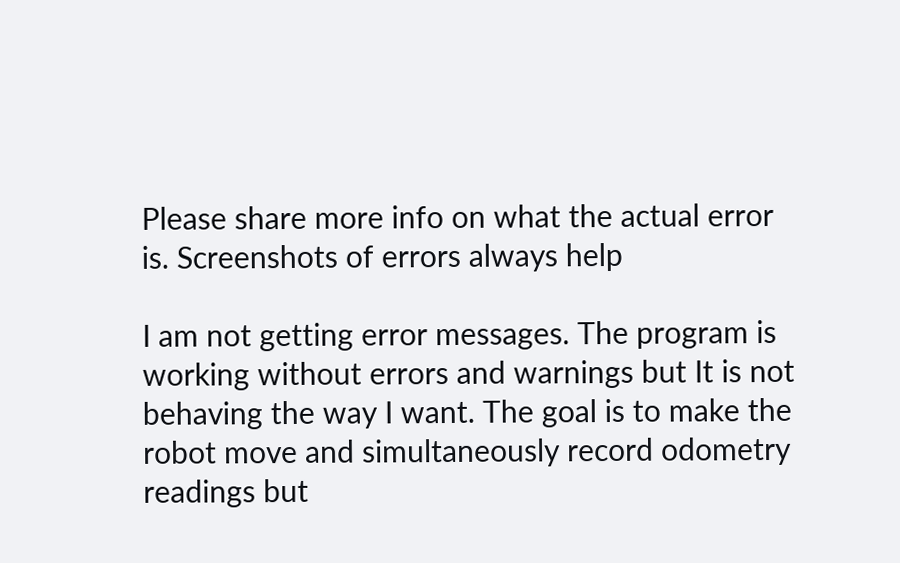Please share more info on what the actual error is. Screenshots of errors always help

I am not getting error messages. The program is working without errors and warnings but It is not behaving the way I want. The goal is to make the robot move and simultaneously record odometry readings but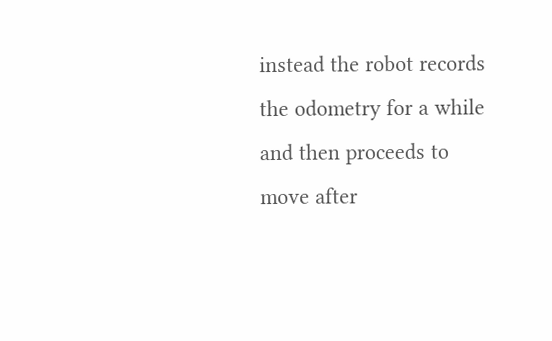instead the robot records the odometry for a while and then proceeds to move after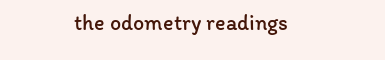the odometry readings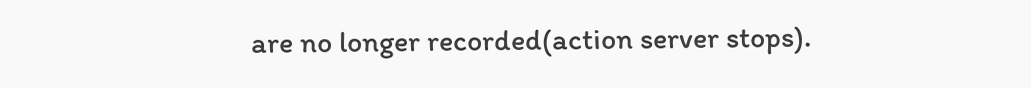are no longer recorded(action server stops).